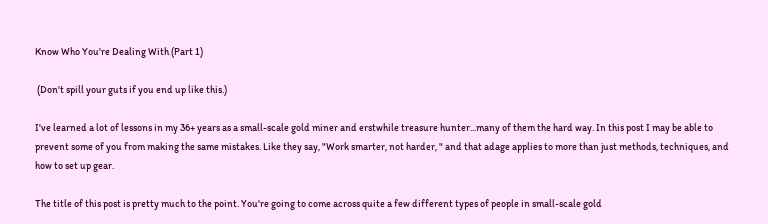Know Who You're Dealing With (Part 1)

 (Don't spill your guts if you end up like this.)

I've learned a lot of lessons in my 36+ years as a small-scale gold miner and erstwhile treasure hunter...many of them the hard way. In this post I may be able to prevent some of you from making the same mistakes. Like they say, "Work smarter, not harder, " and that adage applies to more than just methods, techniques, and how to set up gear.

The title of this post is pretty much to the point. You're going to come across quite a few different types of people in small-scale gold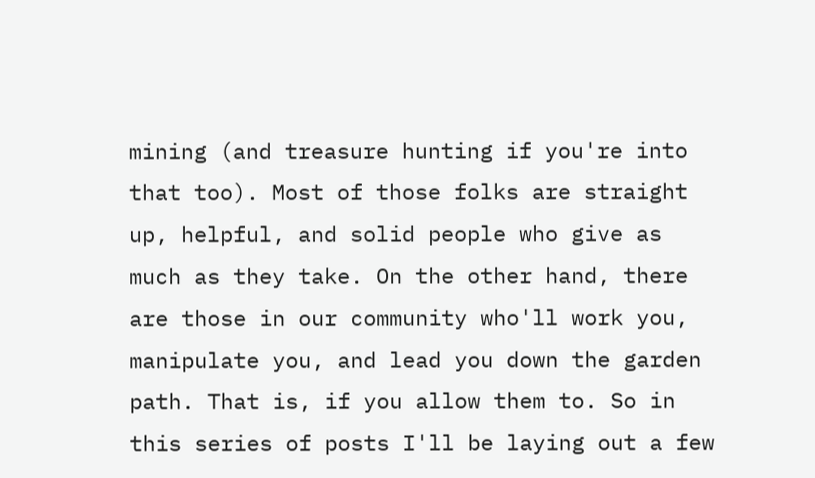mining (and treasure hunting if you're into that too). Most of those folks are straight up, helpful, and solid people who give as much as they take. On the other hand, there are those in our community who'll work you, manipulate you, and lead you down the garden path. That is, if you allow them to. So in this series of posts I'll be laying out a few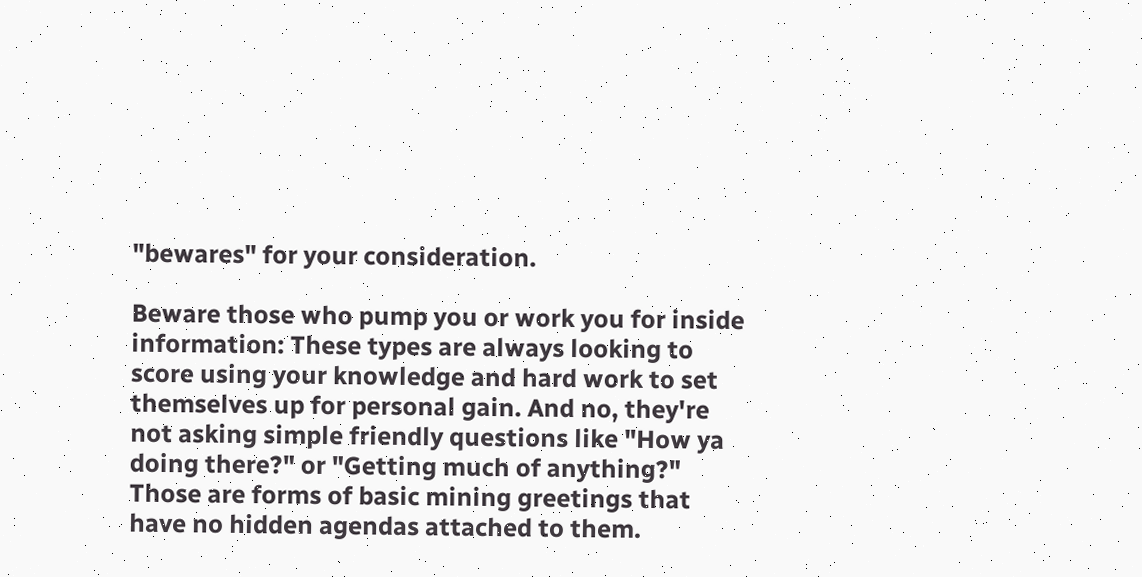"bewares" for your consideration.

Beware those who pump you or work you for inside information: These types are always looking to score using your knowledge and hard work to set themselves up for personal gain. And no, they're not asking simple friendly questions like "How ya doing there?" or "Getting much of anything?" Those are forms of basic mining greetings that have no hidden agendas attached to them.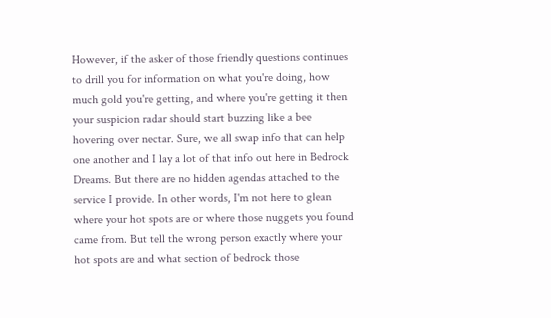However, if the asker of those friendly questions continues to drill you for information on what you're doing, how much gold you're getting, and where you're getting it then your suspicion radar should start buzzing like a bee hovering over nectar. Sure, we all swap info that can help one another and I lay a lot of that info out here in Bedrock Dreams. But there are no hidden agendas attached to the service I provide. In other words, I'm not here to glean where your hot spots are or where those nuggets you found came from. But tell the wrong person exactly where your hot spots are and what section of bedrock those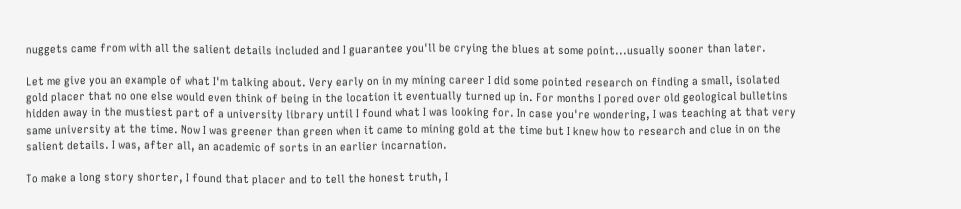nuggets came from with all the salient details included and I guarantee you'll be crying the blues at some point...usually sooner than later.

Let me give you an example of what I'm talking about. Very early on in my mining career I did some pointed research on finding a small, isolated gold placer that no one else would even think of being in the location it eventually turned up in. For months I pored over old geological bulletins hidden away in the mustiest part of a university library until I found what I was looking for. In case you're wondering, I was teaching at that very same university at the time. Now I was greener than green when it came to mining gold at the time but I knew how to research and clue in on the salient details. I was, after all, an academic of sorts in an earlier incarnation.

To make a long story shorter, I found that placer and to tell the honest truth, I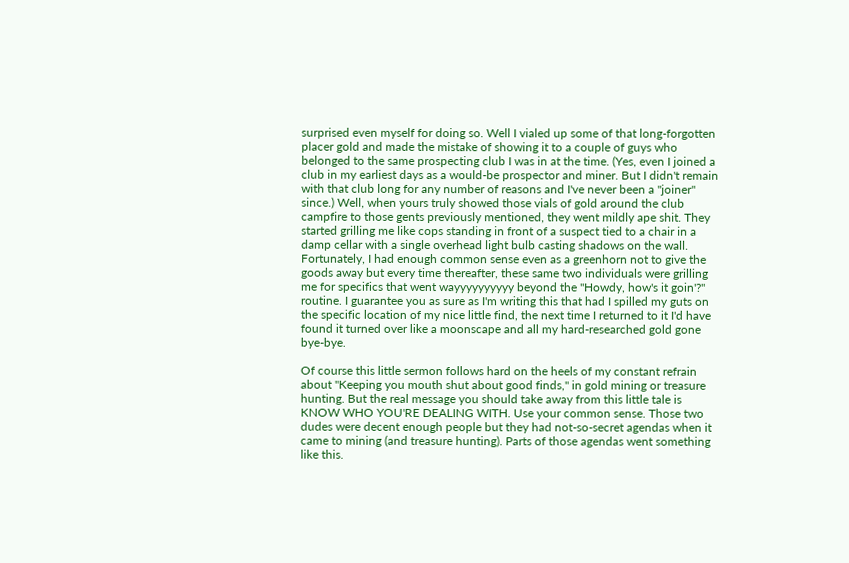surprised even myself for doing so. Well I vialed up some of that long-forgotten placer gold and made the mistake of showing it to a couple of guys who belonged to the same prospecting club I was in at the time. (Yes, even I joined a club in my earliest days as a would-be prospector and miner. But I didn't remain with that club long for any number of reasons and I've never been a "joiner" since.) Well, when yours truly showed those vials of gold around the club campfire to those gents previously mentioned, they went mildly ape shit. They started grilling me like cops standing in front of a suspect tied to a chair in a damp cellar with a single overhead light bulb casting shadows on the wall. Fortunately, I had enough common sense even as a greenhorn not to give the goods away but every time thereafter, these same two individuals were grilling me for specifics that went wayyyyyyyyyy beyond the "Howdy, how's it goin'?" routine. I guarantee you as sure as I'm writing this that had I spilled my guts on the specific location of my nice little find, the next time I returned to it I'd have found it turned over like a moonscape and all my hard-researched gold gone bye-bye.

Of course this little sermon follows hard on the heels of my constant refrain about "Keeping you mouth shut about good finds," in gold mining or treasure hunting. But the real message you should take away from this little tale is KNOW WHO YOU'RE DEALING WITH. Use your common sense. Those two dudes were decent enough people but they had not-so-secret agendas when it came to mining (and treasure hunting). Parts of those agendas went something like this.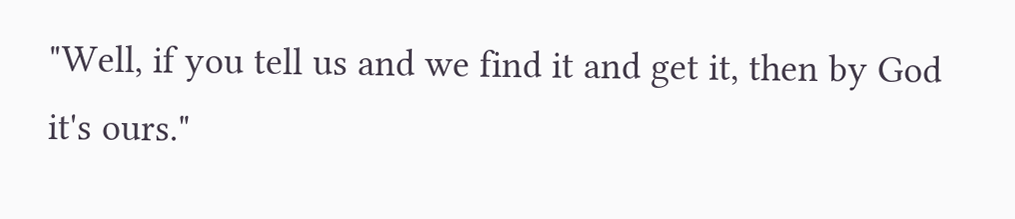"Well, if you tell us and we find it and get it, then by God it's ours."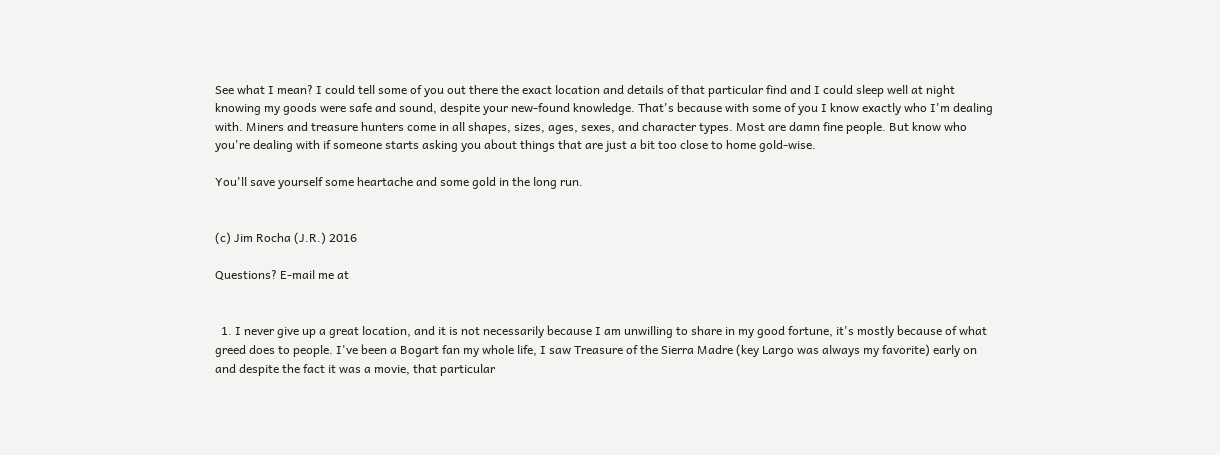See what I mean? I could tell some of you out there the exact location and details of that particular find and I could sleep well at night knowing my goods were safe and sound, despite your new-found knowledge. That's because with some of you I know exactly who I'm dealing with. Miners and treasure hunters come in all shapes, sizes, ages, sexes, and character types. Most are damn fine people. But know who you're dealing with if someone starts asking you about things that are just a bit too close to home gold-wise.

You'll save yourself some heartache and some gold in the long run.


(c) Jim Rocha (J.R.) 2016

Questions? E-mail me at


  1. I never give up a great location, and it is not necessarily because I am unwilling to share in my good fortune, it's mostly because of what greed does to people. I've been a Bogart fan my whole life, I saw Treasure of the Sierra Madre (key Largo was always my favorite) early on and despite the fact it was a movie, that particular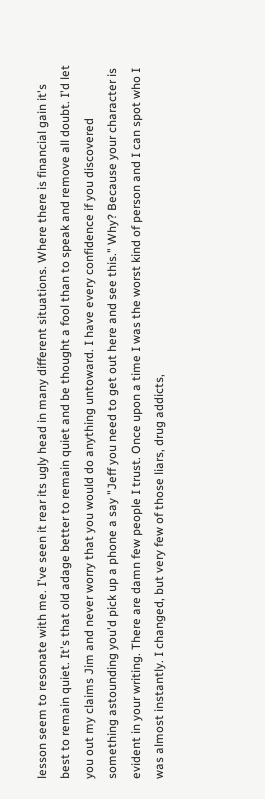lesson seem to resonate with me. I've seen it rear its ugly head in many different situations. Where there is financial gain it's best to remain quiet. It's that old adage better to remain quiet and be thought a fool than to speak and remove all doubt. I'd let you out my claims Jim and never worry that you would do anything untoward. I have every confidence if you discovered something astounding you'd pick up a phone a say "Jeff you need to get out here and see this." Why? Because your character is evident in your writing. There are damn few people I trust. Once upon a time I was the worst kind of person and I can spot who I was almost instantly. I changed, but very few of those liars, drug addicts,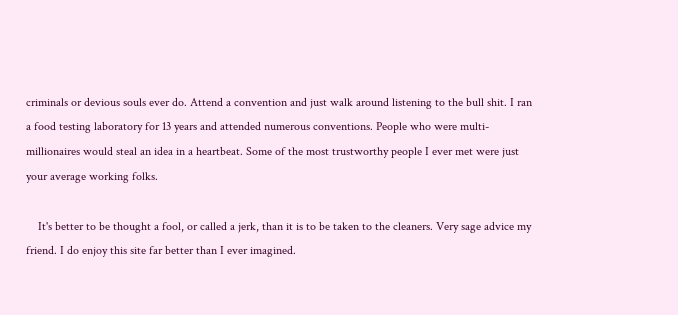criminals or devious souls ever do. Attend a convention and just walk around listening to the bull shit. I ran a food testing laboratory for 13 years and attended numerous conventions. People who were multi-millionaires would steal an idea in a heartbeat. Some of the most trustworthy people I ever met were just your average working folks.

    It's better to be thought a fool, or called a jerk, than it is to be taken to the cleaners. Very sage advice my friend. I do enjoy this site far better than I ever imagined.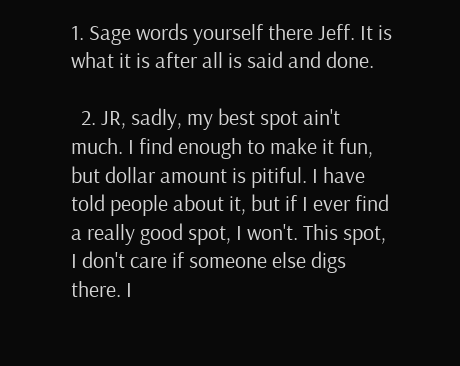1. Sage words yourself there Jeff. It is what it is after all is said and done.

  2. JR, sadly, my best spot ain't much. I find enough to make it fun, but dollar amount is pitiful. I have told people about it, but if I ever find a really good spot, I won't. This spot, I don't care if someone else digs there. I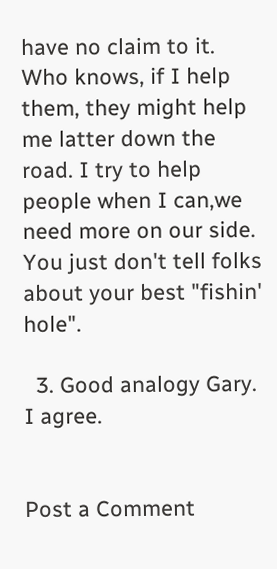have no claim to it. Who knows, if I help them, they might help me latter down the road. I try to help people when I can,we need more on our side. You just don't tell folks about your best "fishin' hole".

  3. Good analogy Gary. I agree.


Post a Comment